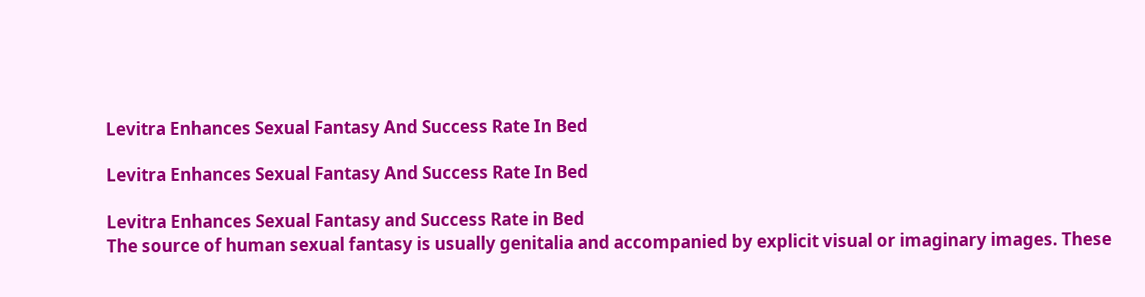Levitra Enhances Sexual Fantasy And Success Rate In Bed

Levitra Enhances Sexual Fantasy And Success Rate In Bed

Levitra Enhances Sexual Fantasy and Success Rate in Bed
The source of human sexual fantasy is usually genitalia and accompanied by explicit visual or imaginary images. These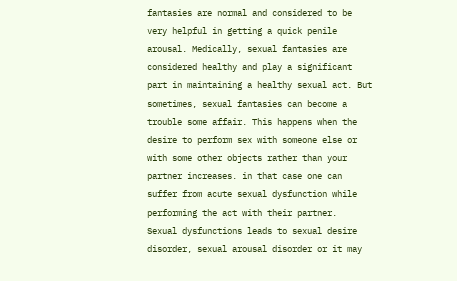fantasies are normal and considered to be very helpful in getting a quick penile arousal. Medically, sexual fantasies are considered healthy and play a significant part in maintaining a healthy sexual act. But sometimes, sexual fantasies can become a trouble some affair. This happens when the desire to perform sex with someone else or with some other objects rather than your partner increases. in that case one can suffer from acute sexual dysfunction while performing the act with their partner.
Sexual dysfunctions leads to sexual desire disorder, sexual arousal disorder or it may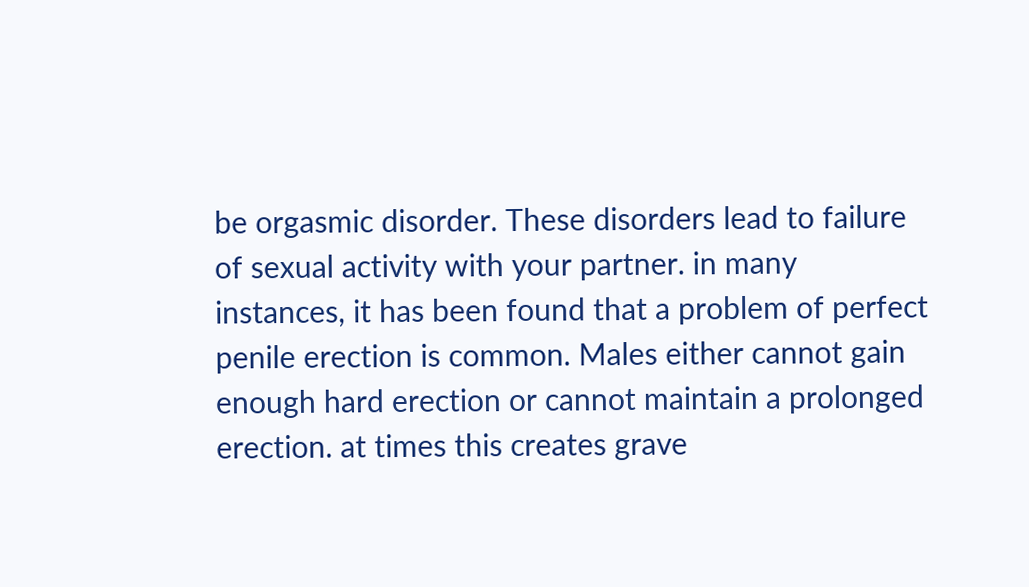be orgasmic disorder. These disorders lead to failure of sexual activity with your partner. in many instances, it has been found that a problem of perfect penile erection is common. Males either cannot gain enough hard erection or cannot maintain a prolonged erection. at times this creates grave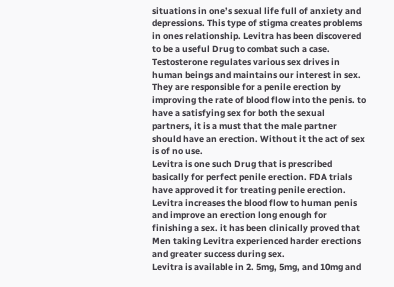situations in one’s sexual life full of anxiety and depressions. This type of stigma creates problems in ones relationship. Levitra has been discovered to be a useful Drug to combat such a case.
Testosterone regulates various sex drives in human beings and maintains our interest in sex. They are responsible for a penile erection by improving the rate of blood flow into the penis. to have a satisfying sex for both the sexual partners, it is a must that the male partner should have an erection. Without it the act of sex is of no use.
Levitra is one such Drug that is prescribed basically for perfect penile erection. FDA trials have approved it for treating penile erection. Levitra increases the blood flow to human penis and improve an erection long enough for finishing a sex. it has been clinically proved that Men taking Levitra experienced harder erections and greater success during sex.
Levitra is available in 2. 5mg, 5mg, and 10mg and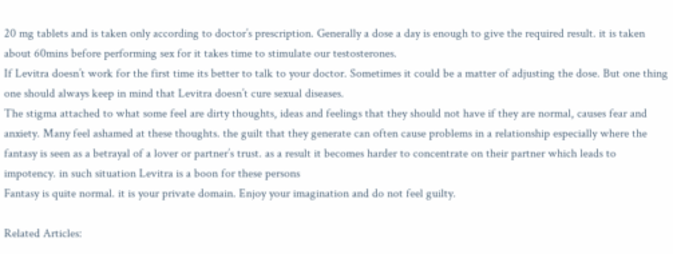20 mg tablets and is taken only according to doctor’s prescription. Generally a dose a day is enough to give the required result. it is taken about 60mins before performing sex for it takes time to stimulate our testosterones.
If Levitra doesn’t work for the first time its better to talk to your doctor. Sometimes it could be a matter of adjusting the dose. But one thing one should always keep in mind that Levitra doesn’t cure sexual diseases.
The stigma attached to what some feel are dirty thoughts, ideas and feelings that they should not have if they are normal, causes fear and anxiety. Many feel ashamed at these thoughts. the guilt that they generate can often cause problems in a relationship especially where the fantasy is seen as a betrayal of a lover or partner’s trust. as a result it becomes harder to concentrate on their partner which leads to impotency. in such situation Levitra is a boon for these persons
Fantasy is quite normal. it is your private domain. Enjoy your imagination and do not feel guilty.

Related Articles: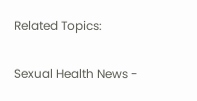Related Topics:

Sexual Health News -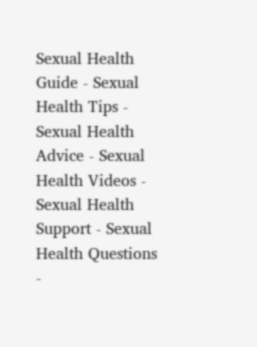Sexual Health Guide - Sexual Health Tips - Sexual Health Advice - Sexual Health Videos - Sexual Health Support - Sexual Health Questions -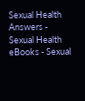Sexual Health Answers - Sexual Health eBooks - Sexual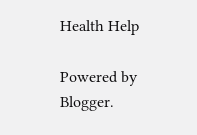Health Help

Powered by Blogger.